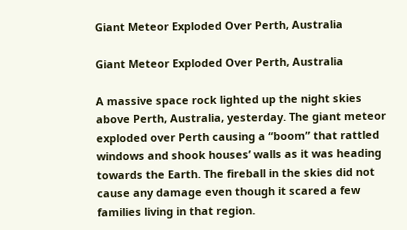Giant Meteor Exploded Over Perth, Australia

Giant Meteor Exploded Over Perth, Australia

A massive space rock lighted up the night skies above Perth, Australia, yesterday. The giant meteor exploded over Perth causing a “boom” that rattled windows and shook houses’ walls as it was heading towards the Earth. The fireball in the skies did not cause any damage even though it scared a few families living in that region.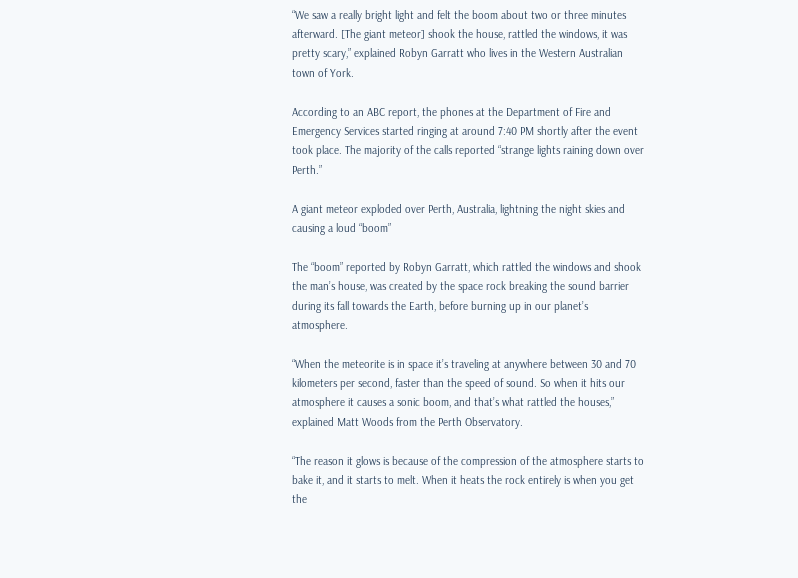“We saw a really bright light and felt the boom about two or three minutes afterward. [The giant meteor] shook the house, rattled the windows, it was pretty scary,” explained Robyn Garratt who lives in the Western Australian town of York.

According to an ABC report, the phones at the Department of Fire and Emergency Services started ringing at around 7:40 PM shortly after the event took place. The majority of the calls reported “strange lights raining down over Perth.”

A giant meteor exploded over Perth, Australia, lightning the night skies and causing a loud “boom”

The “boom” reported by Robyn Garratt, which rattled the windows and shook the man’s house, was created by the space rock breaking the sound barrier during its fall towards the Earth, before burning up in our planet’s atmosphere.

“When the meteorite is in space it’s traveling at anywhere between 30 and 70 kilometers per second, faster than the speed of sound. So when it hits our atmosphere it causes a sonic boom, and that’s what rattled the houses,” explained Matt Woods from the Perth Observatory.

“The reason it glows is because of the compression of the atmosphere starts to bake it, and it starts to melt. When it heats the rock entirely is when you get the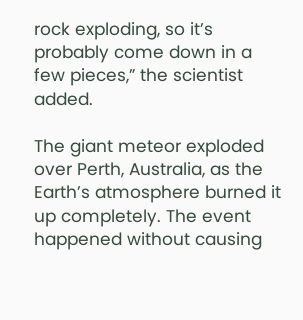rock exploding, so it’s probably come down in a few pieces,” the scientist added.

The giant meteor exploded over Perth, Australia, as the Earth’s atmosphere burned it up completely. The event happened without causing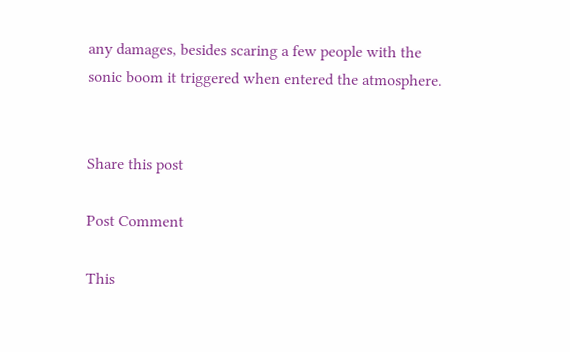any damages, besides scaring a few people with the sonic boom it triggered when entered the atmosphere.


Share this post

Post Comment

This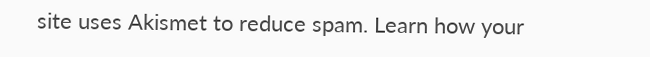site uses Akismet to reduce spam. Learn how your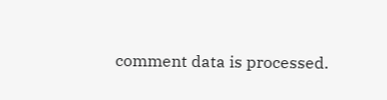comment data is processed.